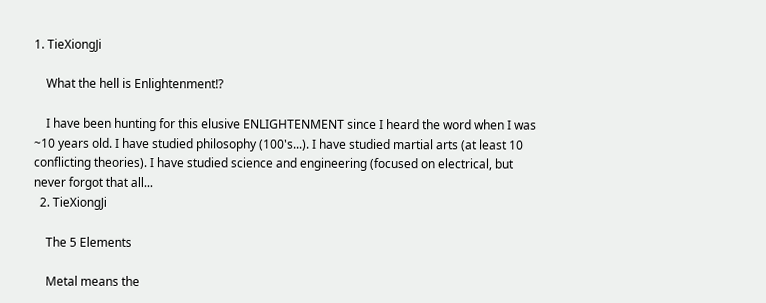1. TieXiongJi

    What the hell is Enlightenment!?

    I have been hunting for this elusive ENLIGHTENMENT since I heard the word when I was ~10 years old. I have studied philosophy (100's...). I have studied martial arts (at least 10 conflicting theories). I have studied science and engineering (focused on electrical, but never forgot that all...
  2. TieXiongJi

    The 5 Elements

    Metal means the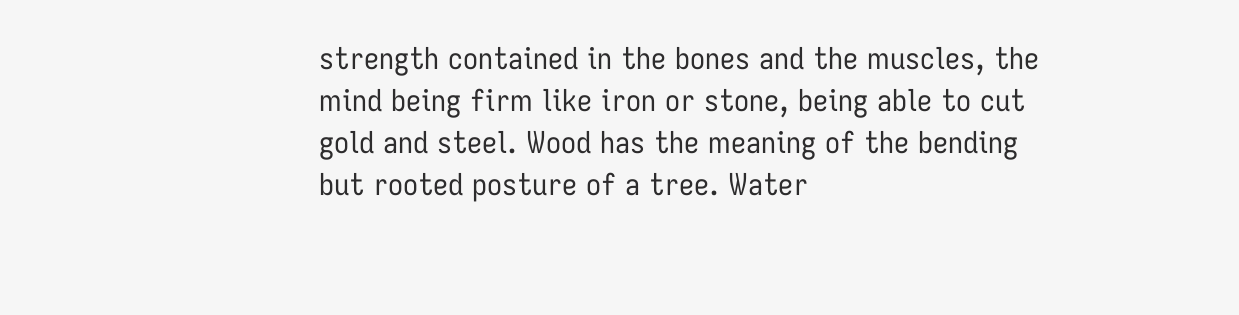strength contained in the bones and the muscles, the mind being firm like iron or stone, being able to cut gold and steel. Wood has the meaning of the bending but rooted posture of a tree. Water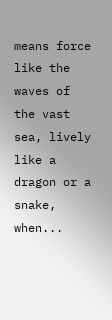means force like the waves of the vast sea, lively like a dragon or a snake, when...